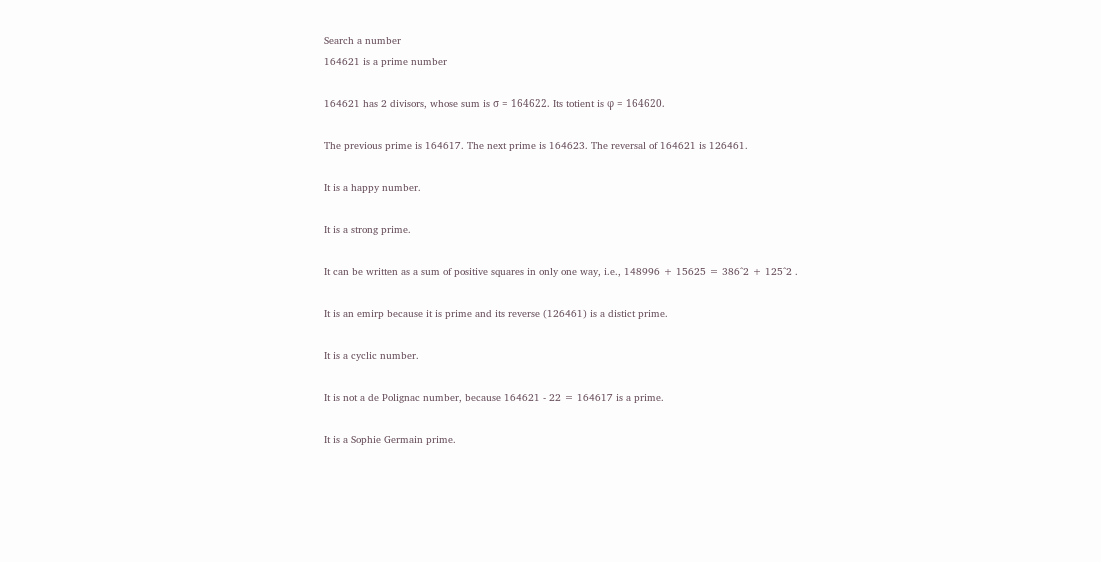Search a number
164621 is a prime number

164621 has 2 divisors, whose sum is σ = 164622. Its totient is φ = 164620.

The previous prime is 164617. The next prime is 164623. The reversal of 164621 is 126461.

It is a happy number.

It is a strong prime.

It can be written as a sum of positive squares in only one way, i.e., 148996 + 15625 = 386^2 + 125^2 .

It is an emirp because it is prime and its reverse (126461) is a distict prime.

It is a cyclic number.

It is not a de Polignac number, because 164621 - 22 = 164617 is a prime.

It is a Sophie Germain prime.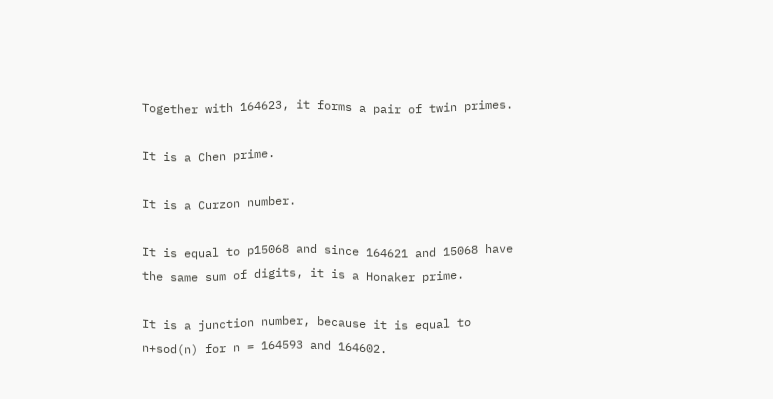Together with 164623, it forms a pair of twin primes.

It is a Chen prime.

It is a Curzon number.

It is equal to p15068 and since 164621 and 15068 have the same sum of digits, it is a Honaker prime.

It is a junction number, because it is equal to n+sod(n) for n = 164593 and 164602.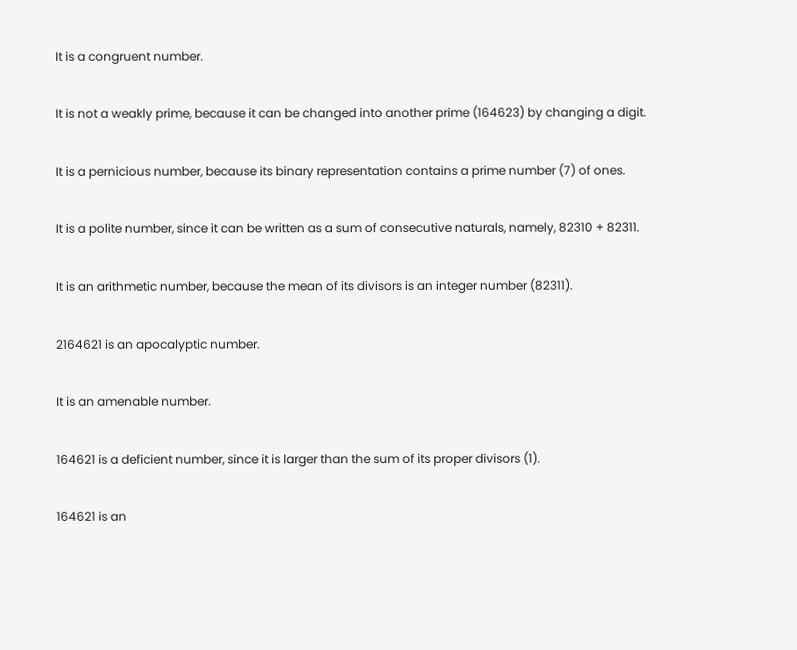It is a congruent number.

It is not a weakly prime, because it can be changed into another prime (164623) by changing a digit.

It is a pernicious number, because its binary representation contains a prime number (7) of ones.

It is a polite number, since it can be written as a sum of consecutive naturals, namely, 82310 + 82311.

It is an arithmetic number, because the mean of its divisors is an integer number (82311).

2164621 is an apocalyptic number.

It is an amenable number.

164621 is a deficient number, since it is larger than the sum of its proper divisors (1).

164621 is an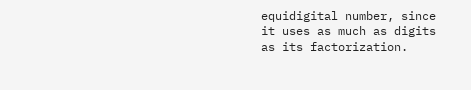equidigital number, since it uses as much as digits as its factorization.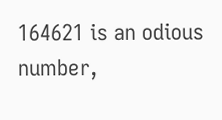164621 is an odious number,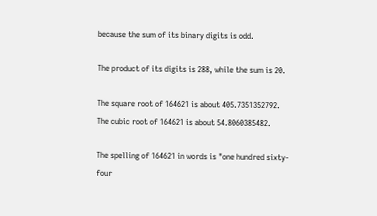because the sum of its binary digits is odd.

The product of its digits is 288, while the sum is 20.

The square root of 164621 is about 405.7351352792. The cubic root of 164621 is about 54.8060385482.

The spelling of 164621 in words is "one hundred sixty-four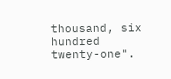thousand, six hundred twenty-one".